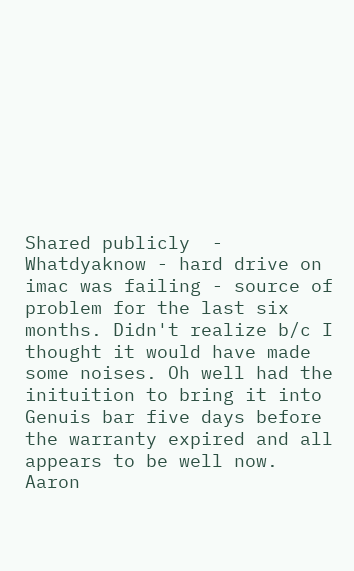Shared publicly  -
Whatdyaknow - hard drive on imac was failing - source of problem for the last six months. Didn't realize b/c I thought it would have made some noises. Oh well had the inituition to bring it into Genuis bar five days before the warranty expired and all appears to be well now.
Aaron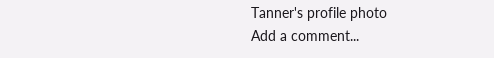Tanner's profile photo
Add a comment...